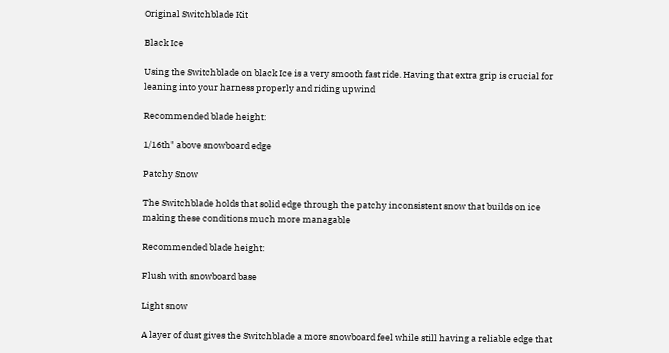Original Switchblade Kit

Black Ice

Using the Switchblade on black Ice is a very smooth fast ride. Having that extra grip is crucial for leaning into your harness properly and riding upwind

Recommended blade height:

1/16th" above snowboard edge

Patchy Snow

The Switchblade holds that solid edge through the patchy inconsistent snow that builds on ice making these conditions much more managable

Recommended blade height:

Flush with snowboard base

Light snow

A layer of dust gives the Switchblade a more snowboard feel while still having a reliable edge that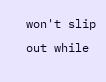won't slip out while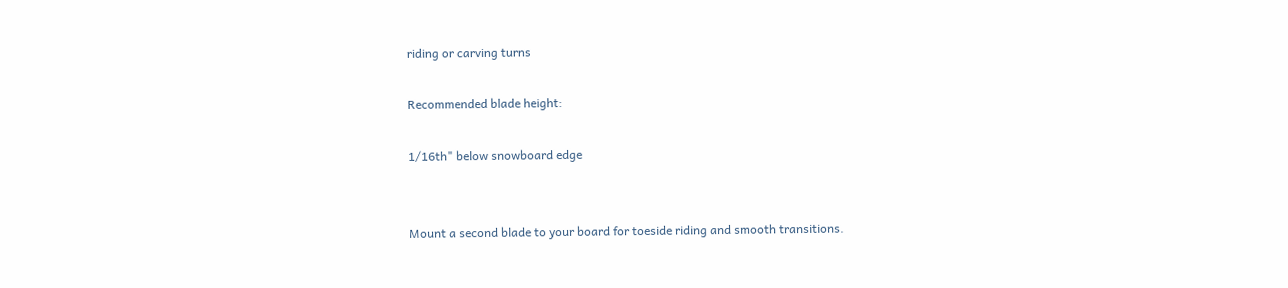riding or carving turns

Recommended blade height:

1/16th" below snowboard edge


Mount a second blade to your board for toeside riding and smooth transitions.